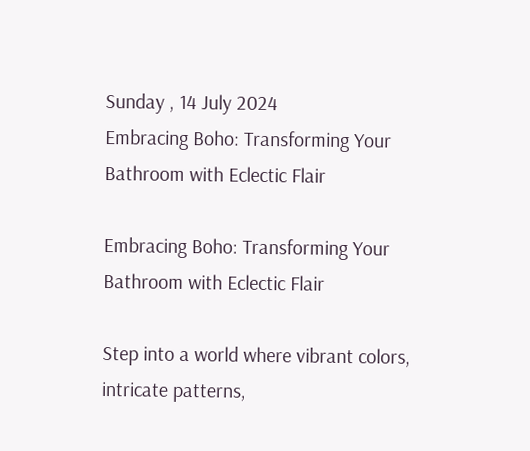Sunday , 14 July 2024
Embracing Boho: Transforming Your Bathroom with Eclectic Flair

Embracing Boho: Transforming Your Bathroom with Eclectic Flair

Step into a world where vibrant colors, intricate patterns,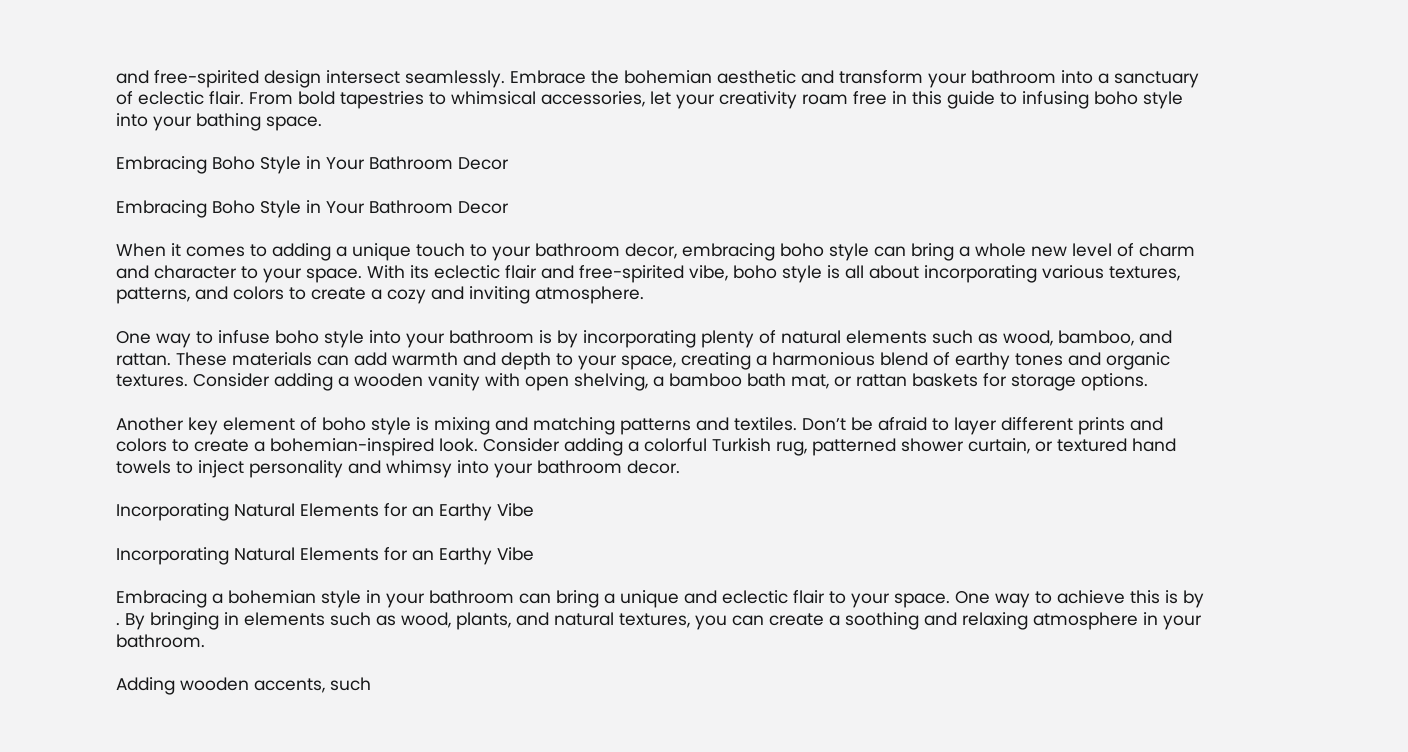and free-spirited design intersect seamlessly. Embrace the bohemian aesthetic and transform your bathroom into a sanctuary of eclectic flair. From bold tapestries to whimsical accessories, let your creativity roam free in this guide to infusing boho style into your bathing space.

Embracing Boho Style in Your Bathroom Decor

Embracing Boho Style in Your Bathroom Decor

When it comes to adding a unique touch to your bathroom decor, embracing boho style can bring a whole new level of charm and character to your space. With its eclectic flair and free-spirited vibe, boho style is all about incorporating various textures, patterns, and colors to create a cozy and inviting atmosphere.

One way to infuse boho style into your bathroom is by incorporating plenty of natural elements such as wood, bamboo, and rattan. These materials can add warmth and depth to your space, creating a harmonious blend of earthy tones and organic textures. Consider adding a wooden vanity with open shelving, a bamboo bath mat, or rattan baskets for storage options.

Another key element of boho style is mixing and matching patterns and textiles. Don’t be afraid to layer different prints and colors to create a bohemian-inspired look. Consider adding a colorful Turkish rug, patterned shower curtain, or textured hand towels to inject personality and whimsy into your bathroom decor.

Incorporating Natural Elements for an Earthy Vibe

Incorporating Natural Elements for an Earthy Vibe

Embracing a bohemian style in your bathroom can bring a unique and eclectic flair to your space. One way to achieve this is by . By bringing in elements such as wood, plants, and natural textures, you can create a soothing and relaxing atmosphere in your bathroom.

Adding wooden accents, such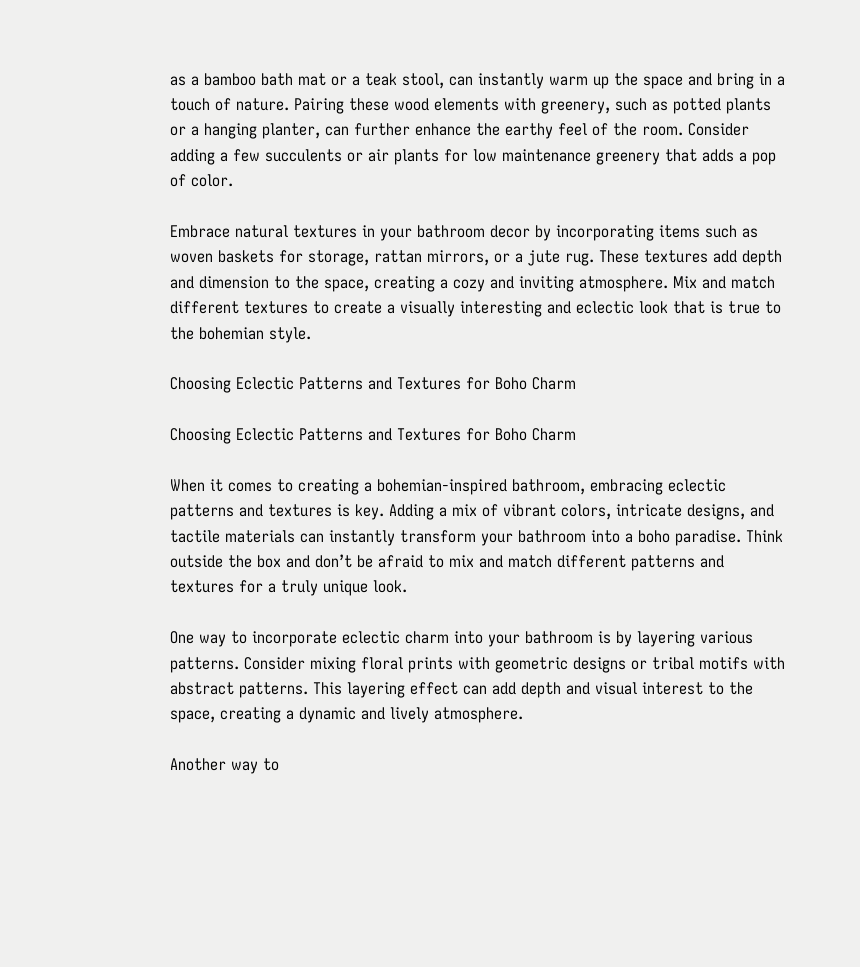as a bamboo bath mat or a teak stool, can instantly warm up the space and bring in a touch of nature. Pairing these wood elements with greenery, such as potted plants or a hanging planter, can further enhance the earthy feel of the room. Consider adding a few succulents or air plants for low maintenance greenery that adds a pop of color.

Embrace natural textures in your bathroom decor by incorporating items such as woven baskets for storage, rattan mirrors, or a jute rug. These textures add depth and dimension to the space, creating a cozy and inviting atmosphere. Mix and match different textures to create a visually interesting and eclectic look that is true to the bohemian style.

Choosing Eclectic Patterns and Textures for Boho Charm

Choosing Eclectic Patterns and Textures for Boho Charm

When it comes to creating a bohemian-inspired bathroom, embracing eclectic patterns and textures is key. Adding a mix of vibrant colors, intricate designs, and tactile materials can instantly transform your bathroom into a boho paradise. Think outside the box and don’t be afraid to mix and match different patterns and textures for a truly unique look.

One way to incorporate eclectic charm into your bathroom is by layering various patterns. Consider mixing floral prints with geometric designs or tribal motifs with abstract patterns. This layering effect can add depth and visual interest to the space, creating a dynamic and lively atmosphere.

Another way to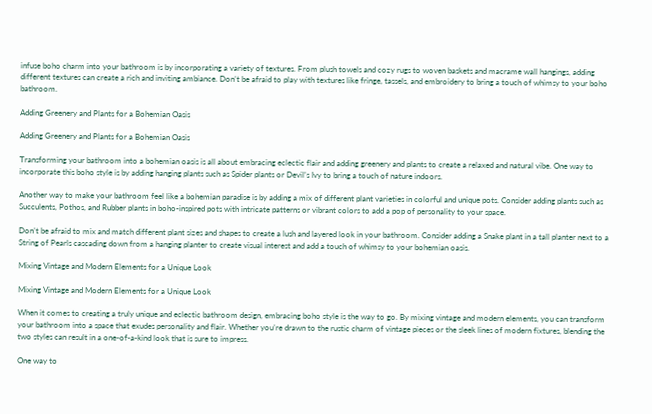infuse boho charm into your bathroom is by incorporating a variety of textures. From plush towels and cozy rugs to woven baskets and macrame wall hangings, adding different textures can create a rich and inviting ambiance. Don’t be afraid to play with textures like fringe, tassels, and embroidery to bring a touch of whimsy to your boho bathroom.

Adding Greenery and Plants for a Bohemian Oasis

Adding Greenery and Plants for a Bohemian Oasis

Transforming your bathroom into a bohemian oasis is all about embracing eclectic flair and adding greenery and plants to create a relaxed and natural vibe. One way to incorporate this boho style is by adding hanging plants such as Spider plants or Devil’s Ivy to bring a touch of nature indoors.

Another way to make your bathroom feel like a bohemian paradise is by adding a mix of different plant varieties in colorful and unique pots. Consider adding plants such as  Succulents, Pothos, and Rubber plants in boho-inspired pots with intricate patterns or vibrant colors to add a pop of personality to your space.

Don’t be afraid to mix and match different plant sizes and shapes to create a lush and layered look in your bathroom. Consider adding a Snake plant in a tall planter next to a String of Pearls cascading down from a hanging planter to create visual interest and add a touch of whimsy to your bohemian oasis.

Mixing Vintage and Modern Elements for a Unique Look

Mixing Vintage and Modern Elements for a Unique Look

When it comes to creating a truly unique and eclectic bathroom design, embracing boho style is the way to go. By mixing vintage and modern elements, you can transform your bathroom into a space that exudes personality and flair. Whether you’re drawn to the rustic charm of vintage pieces or the sleek lines of modern fixtures, blending the two styles can result in a one-of-a-kind look that is sure to impress.

One way to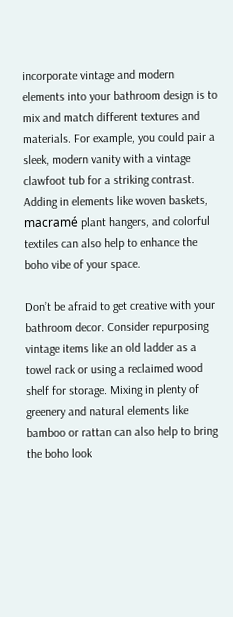incorporate vintage and modern elements into your bathroom design is to mix and match different textures and materials. For example, you could pair a sleek, modern vanity with a vintage clawfoot tub for a striking contrast. Adding in elements like woven baskets, macramé plant hangers, and colorful textiles can also help to enhance the boho vibe of your space.

Don’t be afraid to get creative with your bathroom decor. Consider repurposing vintage items like an old ladder as a towel rack or using a reclaimed wood shelf for storage. Mixing in plenty of greenery and natural elements like bamboo or rattan can also help to bring the boho look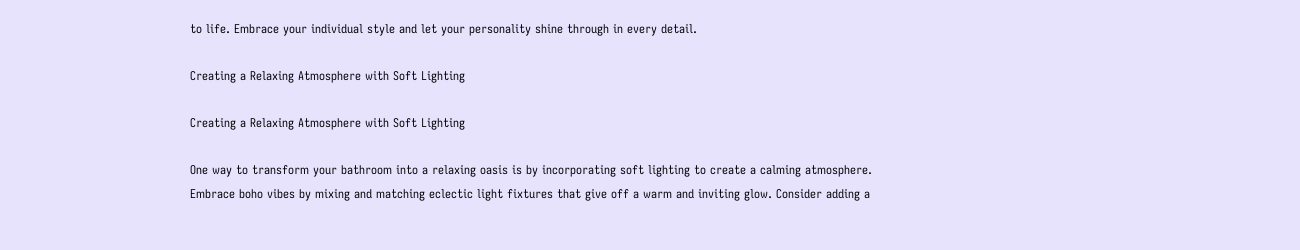to life. Embrace your individual style and let your personality shine through in every detail.

Creating a Relaxing Atmosphere with Soft Lighting

Creating a Relaxing Atmosphere with Soft Lighting

One way to transform your bathroom into a relaxing oasis is by incorporating soft lighting to create a calming atmosphere. Embrace boho vibes by mixing and matching eclectic light fixtures that give off a warm and inviting glow. Consider adding a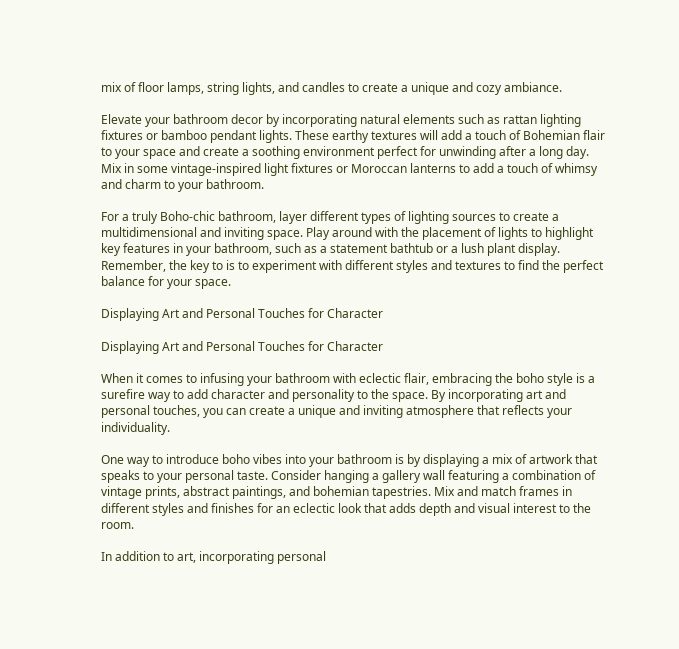mix of floor lamps, string lights, and candles to create a unique and cozy ambiance.

Elevate your bathroom decor by incorporating natural elements such as rattan lighting fixtures or bamboo pendant lights. These earthy textures will add a touch of Bohemian flair to your space and create a soothing environment perfect for unwinding after a long day. Mix in some vintage-inspired light fixtures or Moroccan lanterns to add a touch of whimsy and charm to your bathroom.

For a truly Boho-chic bathroom, layer different types of lighting sources to create a multidimensional and inviting space. Play around with the placement of lights to highlight key features in your bathroom, such as a statement bathtub or a lush plant display. Remember, the key to is to experiment with different styles and textures to find the perfect balance for your space.

Displaying Art and Personal Touches for Character

Displaying Art and Personal Touches for Character

When it comes to infusing your bathroom with eclectic flair, embracing the boho style is a surefire way to add character and personality to the space. By incorporating art and personal touches, you can create a unique and inviting atmosphere that reflects your individuality.

One way to introduce boho vibes into your bathroom is by displaying a mix of artwork that speaks to your personal taste. Consider hanging a gallery wall featuring a combination of vintage prints, abstract paintings, and bohemian tapestries. Mix and match frames in different styles and finishes for an eclectic look that adds depth and visual interest to the room.

In addition to art, incorporating personal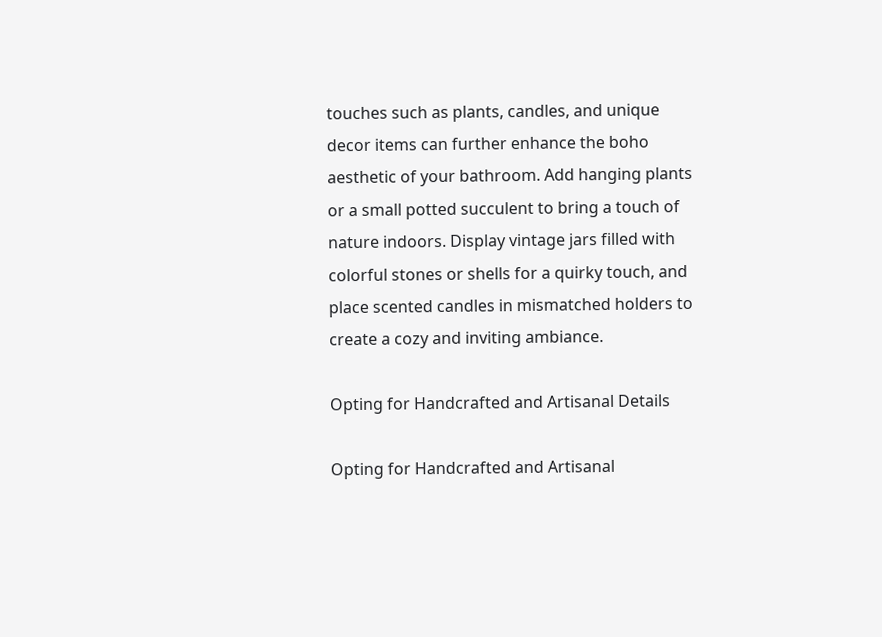touches such as plants, candles, and unique decor items can further enhance the boho aesthetic of your bathroom. Add hanging plants or a small potted succulent to bring a touch of nature indoors. Display vintage jars filled with colorful stones or shells for a quirky touch, and place scented candles in mismatched holders to create a cozy and inviting ambiance.

Opting for Handcrafted and Artisanal Details

Opting for Handcrafted and Artisanal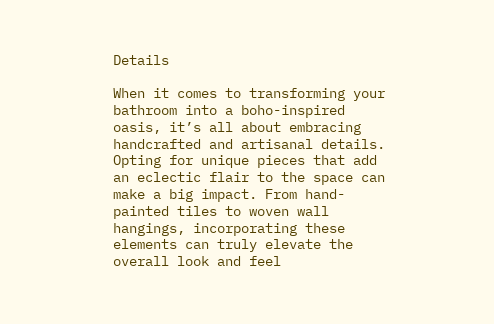Details

When it comes to transforming your bathroom into a boho-inspired oasis, it’s all about embracing handcrafted and artisanal details. Opting for unique pieces that add an eclectic flair to the space can make a big impact. From hand-painted tiles to woven wall hangings, incorporating these elements can truly elevate the overall look and feel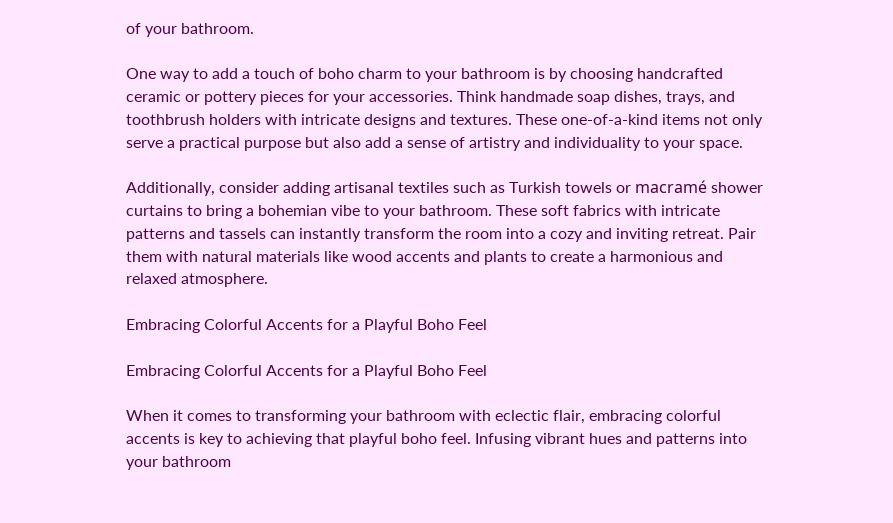of your bathroom.

One way to add a touch of boho charm to your bathroom is by choosing handcrafted ceramic or pottery pieces for your accessories. Think handmade soap dishes, trays, and toothbrush holders with intricate designs and textures. These one-of-a-kind items not only serve a practical purpose but also add a sense of artistry and individuality to your space.

Additionally, consider adding artisanal textiles such as Turkish towels or macramé shower curtains to bring a bohemian vibe to your bathroom. These soft fabrics with intricate patterns and tassels can instantly transform the room into a cozy and inviting retreat. Pair them with natural materials like wood accents and plants to create a harmonious and relaxed atmosphere.

Embracing Colorful Accents for a Playful Boho Feel

Embracing Colorful Accents for a Playful Boho Feel

When it comes to transforming your bathroom with eclectic flair, embracing colorful accents is key to achieving that playful boho feel. Infusing vibrant hues and patterns into your bathroom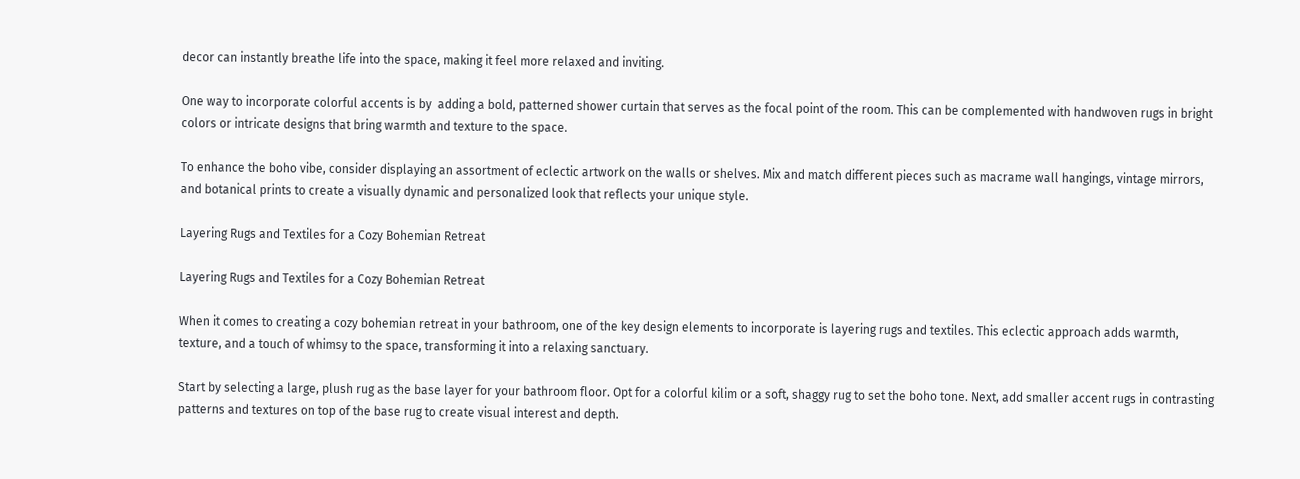decor can instantly breathe life into the space, making it feel more relaxed and inviting.

One way to incorporate colorful accents is by  adding a bold, patterned shower curtain that serves as the focal point of the room. This can be complemented with handwoven rugs in bright colors or intricate designs that bring warmth and texture to the space.

To enhance the boho vibe, consider displaying an assortment of eclectic artwork on the walls or shelves. Mix and match different pieces such as macrame wall hangings, vintage mirrors, and botanical prints to create a visually dynamic and personalized look that reflects your unique style.

Layering Rugs and Textiles for a Cozy Bohemian Retreat

Layering Rugs and Textiles for a Cozy Bohemian Retreat

When it comes to creating a cozy bohemian retreat in your bathroom, one of the key design elements to incorporate is layering rugs and textiles. This eclectic approach adds warmth, texture, and a touch of whimsy to the space, transforming it into a relaxing sanctuary.

Start by selecting a large, plush rug as the base layer for your bathroom floor. Opt for a colorful kilim or a soft, shaggy rug to set the boho tone. Next, add smaller accent rugs in contrasting patterns and textures on top of the base rug to create visual interest and depth.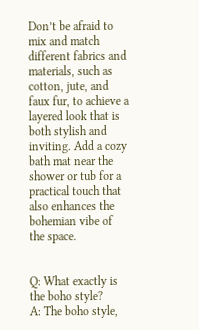Don’t be afraid to mix and match different fabrics and materials, such as cotton, jute, and faux fur, to achieve a layered look that is both stylish and inviting. Add a cozy bath mat near the shower or tub for a practical touch that also enhances the bohemian vibe of the space.


Q: What exactly is the boho style?
A: The boho style,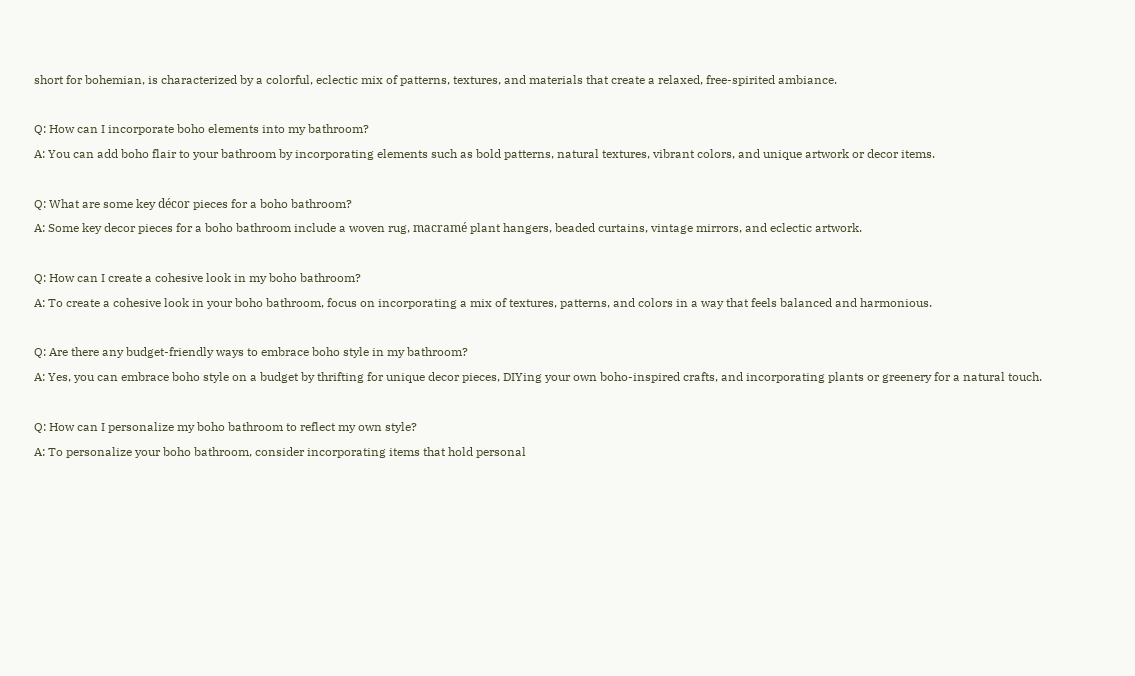short for bohemian, is characterized by a colorful, eclectic mix of patterns, textures, and materials that create a relaxed, free-spirited ambiance.

Q: How can I incorporate boho elements into my bathroom?
A: You can add boho flair to your bathroom by incorporating elements such as bold patterns, natural textures, vibrant colors, and unique artwork or decor items.

Q: What are some key décor pieces for a boho bathroom?
A: Some key decor pieces for a boho bathroom include a woven rug, macramé plant hangers, beaded curtains, vintage mirrors, and eclectic artwork.

Q: How can I create a cohesive look in my boho bathroom?
A: To create a cohesive look in your boho bathroom, focus on incorporating a mix of textures, patterns, and colors in a way that feels balanced and harmonious.

Q: Are there any budget-friendly ways to embrace boho style in my bathroom?
A: Yes, you can embrace boho style on a budget by thrifting for unique decor pieces, DIYing your own boho-inspired crafts, and incorporating plants or greenery for a natural touch.

Q: How can I personalize my boho bathroom to reflect my own style?
A: To personalize your boho bathroom, consider incorporating items that hold personal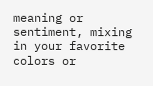meaning or sentiment, mixing in your favorite colors or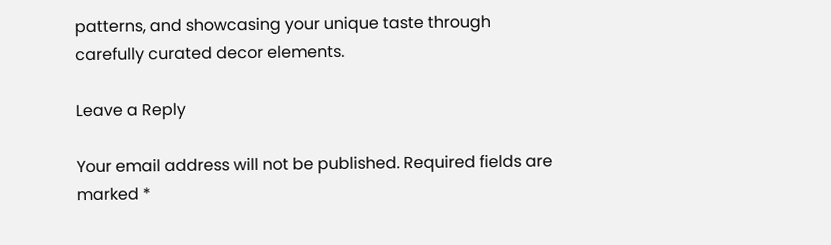patterns, and showcasing your unique taste through carefully curated decor elements.

Leave a Reply

Your email address will not be published. Required fields are marked *